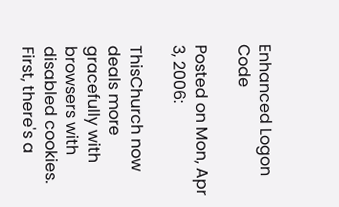Enhanced Logon Code

Posted on Mon, Apr 3, 2006:

ThisChurch now deals more gracefully with browsers with disabled cookies. First, there's a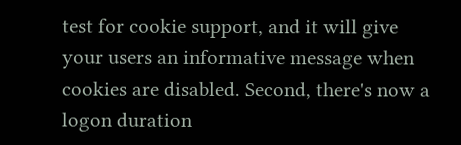test for cookie support, and it will give your users an informative message when cookies are disabled. Second, there's now a logon duration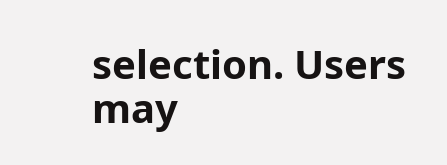selection. Users may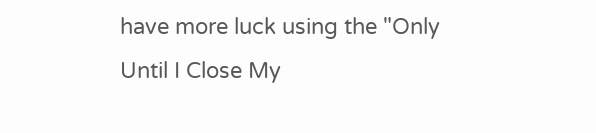have more luck using the "Only Until I Close My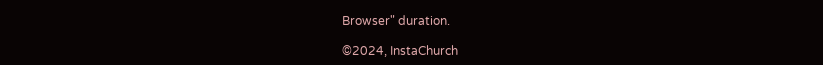Browser" duration.

©2024, InstaChurch